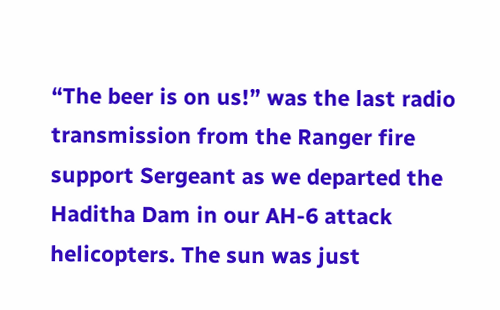“The beer is on us!” was the last radio transmission from the Ranger fire support Sergeant as we departed the Haditha Dam in our AH-6 attack helicopters. The sun was just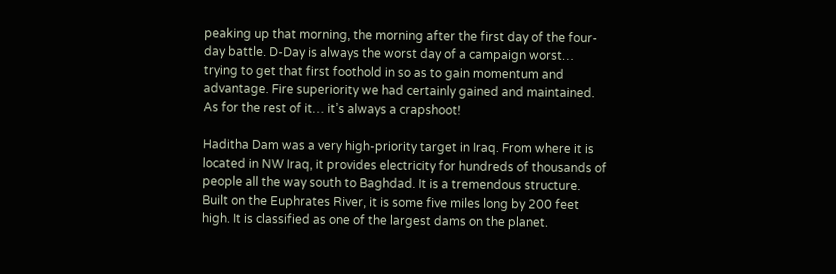peaking up that morning, the morning after the first day of the four-day battle. D-Day is always the worst day of a campaign worst… trying to get that first foothold in so as to gain momentum and advantage. Fire superiority we had certainly gained and maintained. As for the rest of it… it’s always a crapshoot!

Haditha Dam was a very high-priority target in Iraq. From where it is located in NW Iraq, it provides electricity for hundreds of thousands of people all the way south to Baghdad. It is a tremendous structure. Built on the Euphrates River, it is some five miles long by 200 feet high. It is classified as one of the largest dams on the planet.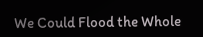We Could Flood the Whole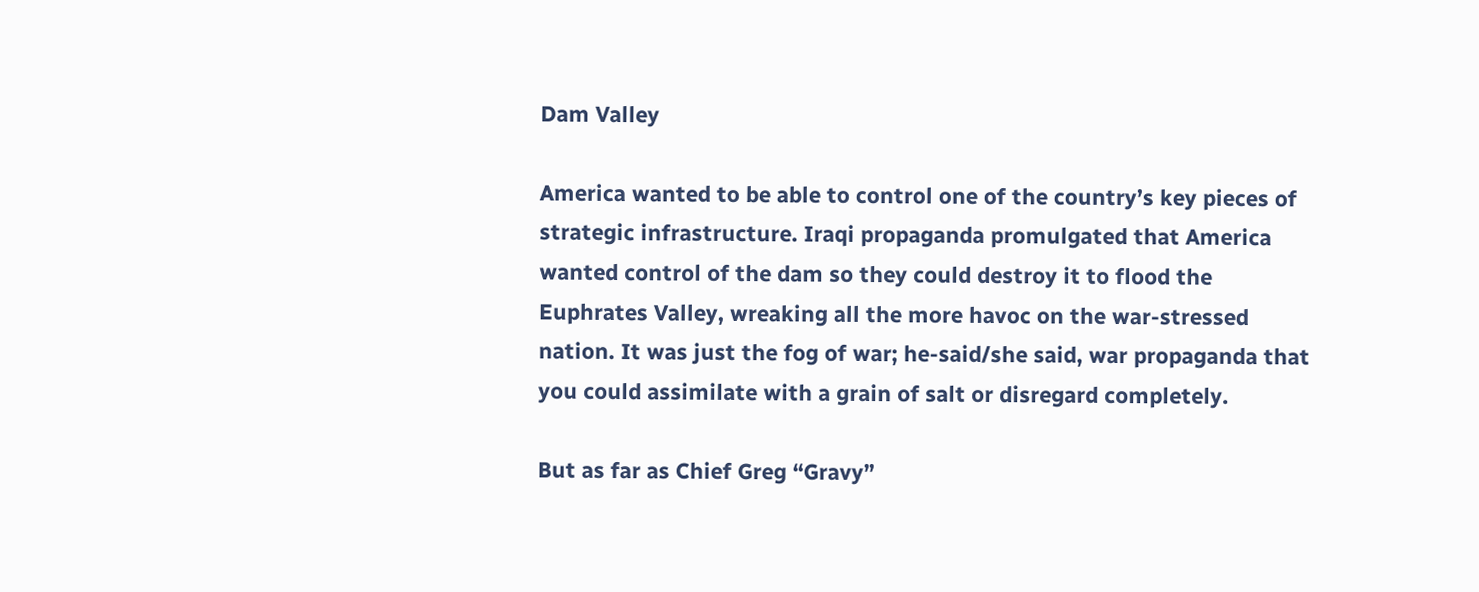Dam Valley

America wanted to be able to control one of the country’s key pieces of strategic infrastructure. Iraqi propaganda promulgated that America wanted control of the dam so they could destroy it to flood the Euphrates Valley, wreaking all the more havoc on the war-stressed nation. It was just the fog of war; he-said/she said, war propaganda that you could assimilate with a grain of salt or disregard completely.

But as far as Chief Greg “Gravy”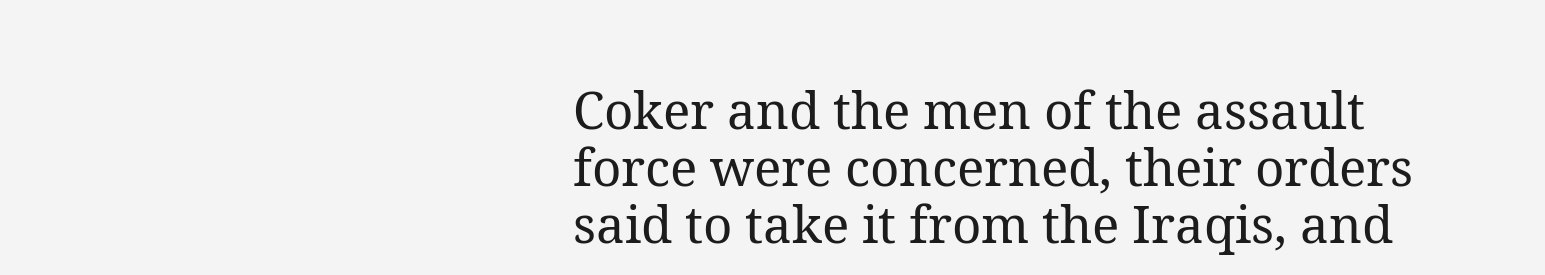Coker and the men of the assault force were concerned, their orders said to take it from the Iraqis, and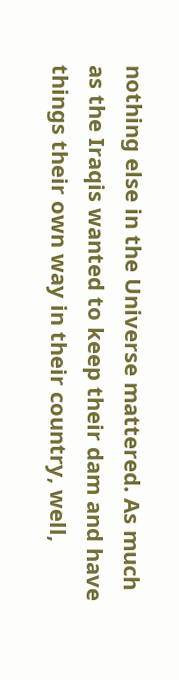nothing else in the Universe mattered. As much as the Iraqis wanted to keep their dam and have things their own way in their country, well,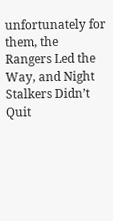unfortunately for them, the Rangers Led the Way, and Night Stalkers Didn’t Quit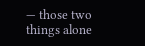— those two things alone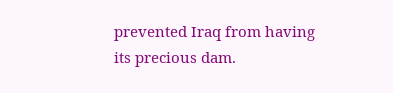prevented Iraq from having its precious dam.